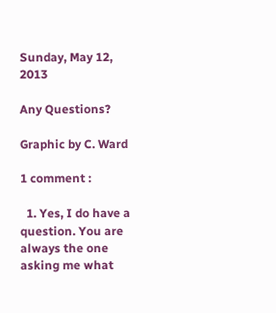Sunday, May 12, 2013

Any Questions?

Graphic by C. Ward

1 comment :

  1. Yes, I do have a question. You are always the one asking me what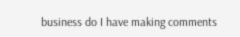business do I have making comments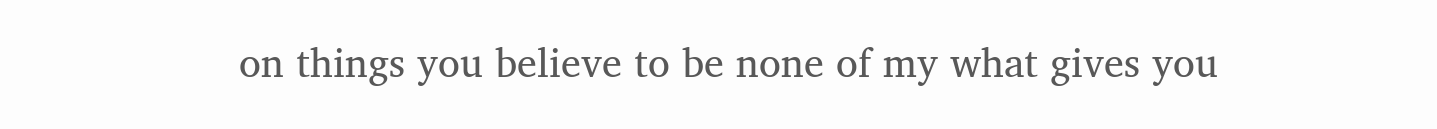on things you believe to be none of my what gives you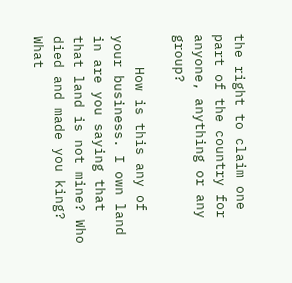the right to claim one part of the country for anyone, anything or any group?

    How is this any of your business. I own land in are you saying that that land is not mine? Who died and made you king? What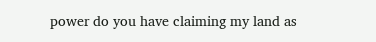power do you have claiming my land as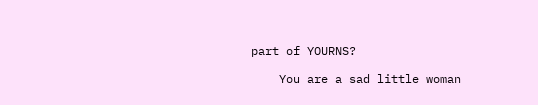part of YOURNS?

    You are a sad little woman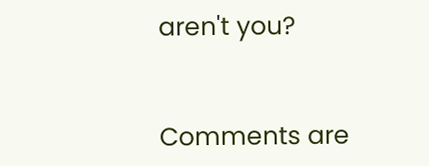aren't you?


Comments are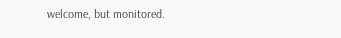welcome, but monitored.